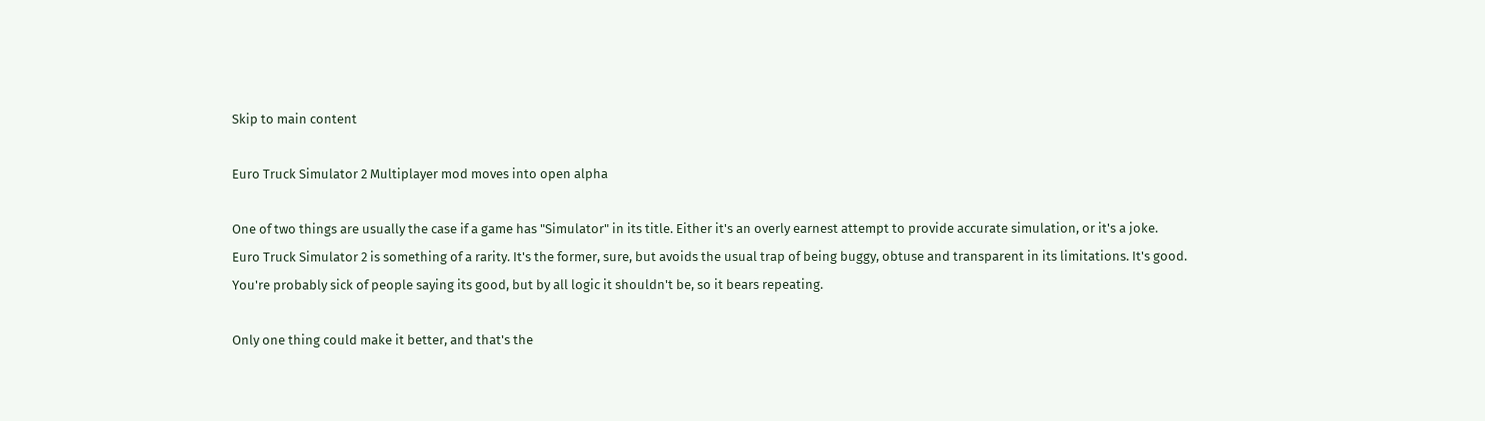Skip to main content

Euro Truck Simulator 2 Multiplayer mod moves into open alpha

One of two things are usually the case if a game has "Simulator" in its title. Either it's an overly earnest attempt to provide accurate simulation, or it's a joke. Euro Truck Simulator 2 is something of a rarity. It's the former, sure, but avoids the usual trap of being buggy, obtuse and transparent in its limitations. It's good. You're probably sick of people saying its good, but by all logic it shouldn't be, so it bears repeating.

Only one thing could make it better, and that's the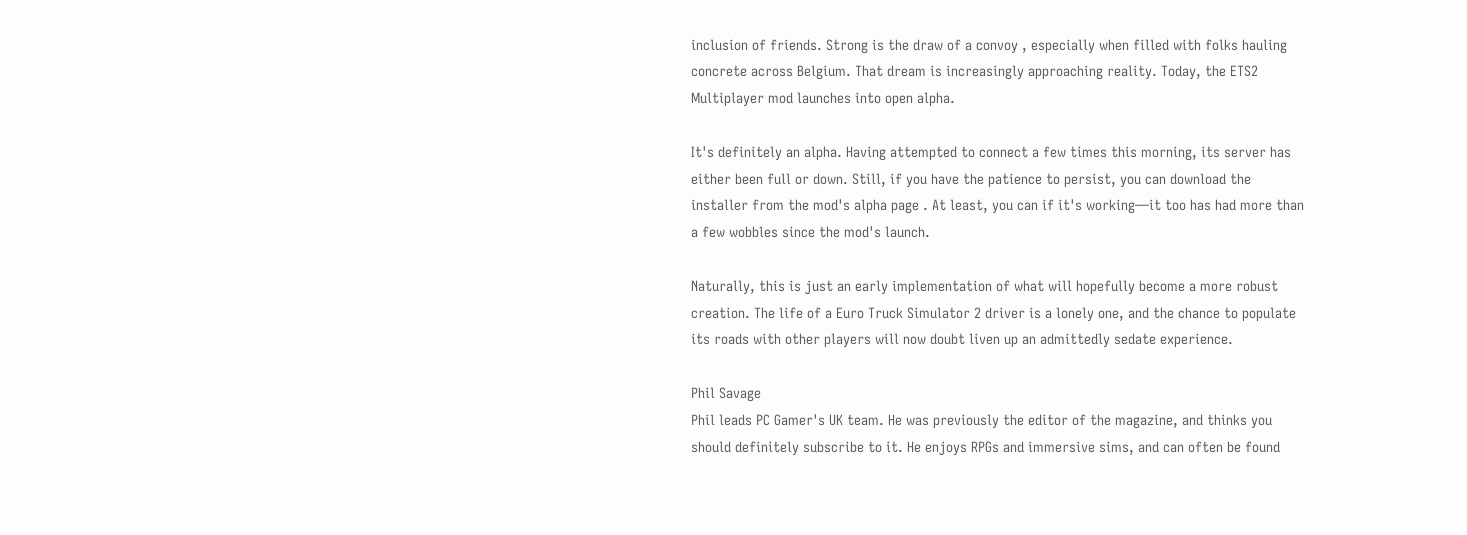inclusion of friends. Strong is the draw of a convoy , especially when filled with folks hauling concrete across Belgium. That dream is increasingly approaching reality. Today, the ETS2 Multiplayer mod launches into open alpha.

It's definitely an alpha. Having attempted to connect a few times this morning, its server has either been full or down. Still, if you have the patience to persist, you can download the installer from the mod's alpha page . At least, you can if it's working—it too has had more than a few wobbles since the mod's launch.

Naturally, this is just an early implementation of what will hopefully become a more robust creation. The life of a Euro Truck Simulator 2 driver is a lonely one, and the chance to populate its roads with other players will now doubt liven up an admittedly sedate experience.

Phil Savage
Phil leads PC Gamer's UK team. He was previously the editor of the magazine, and thinks you should definitely subscribe to it. He enjoys RPGs and immersive sims, and can often be found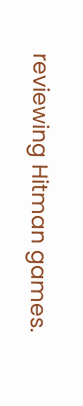reviewing Hitman games.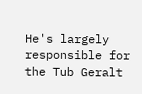He's largely responsible for the Tub Geralt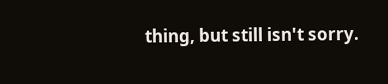thing, but still isn't sorry.